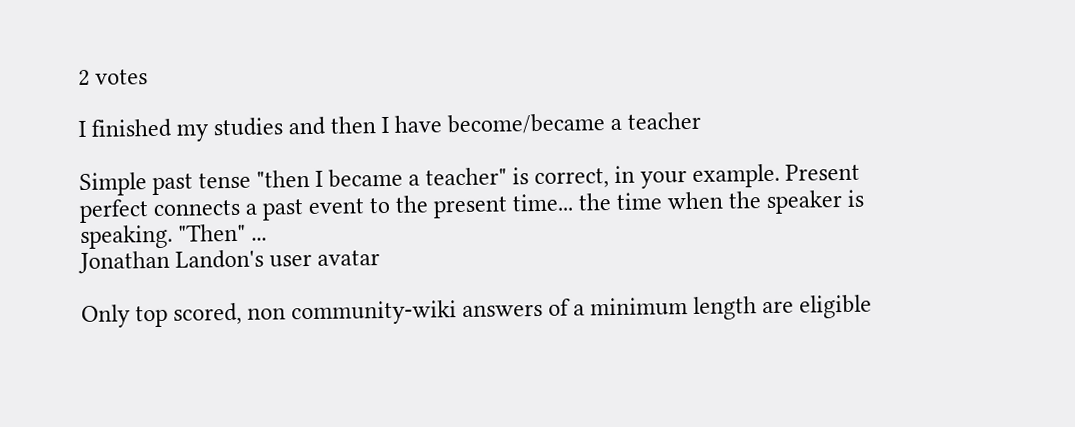2 votes

I finished my studies and then I have become/became a teacher

Simple past tense "then I became a teacher" is correct, in your example. Present perfect connects a past event to the present time... the time when the speaker is speaking. "Then" ...
Jonathan Landon's user avatar

Only top scored, non community-wiki answers of a minimum length are eligible